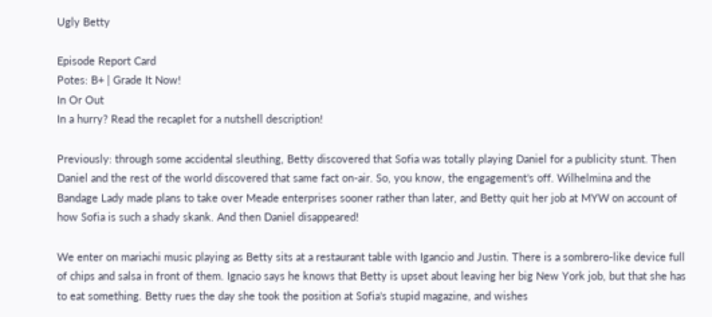Ugly Betty

Episode Report Card
Potes: B+ | Grade It Now!
In Or Out
In a hurry? Read the recaplet for a nutshell description!

Previously: through some accidental sleuthing, Betty discovered that Sofia was totally playing Daniel for a publicity stunt. Then Daniel and the rest of the world discovered that same fact on-air. So, you know, the engagement's off. Wilhelmina and the Bandage Lady made plans to take over Meade enterprises sooner rather than later, and Betty quit her job at MYW on account of how Sofia is such a shady skank. And then Daniel disappeared!

We enter on mariachi music playing as Betty sits at a restaurant table with Igancio and Justin. There is a sombrero-like device full of chips and salsa in front of them. Ignacio says he knows that Betty is upset about leaving her big New York job, but that she has to eat something. Betty rues the day she took the position at Sofia's stupid magazine, and wishes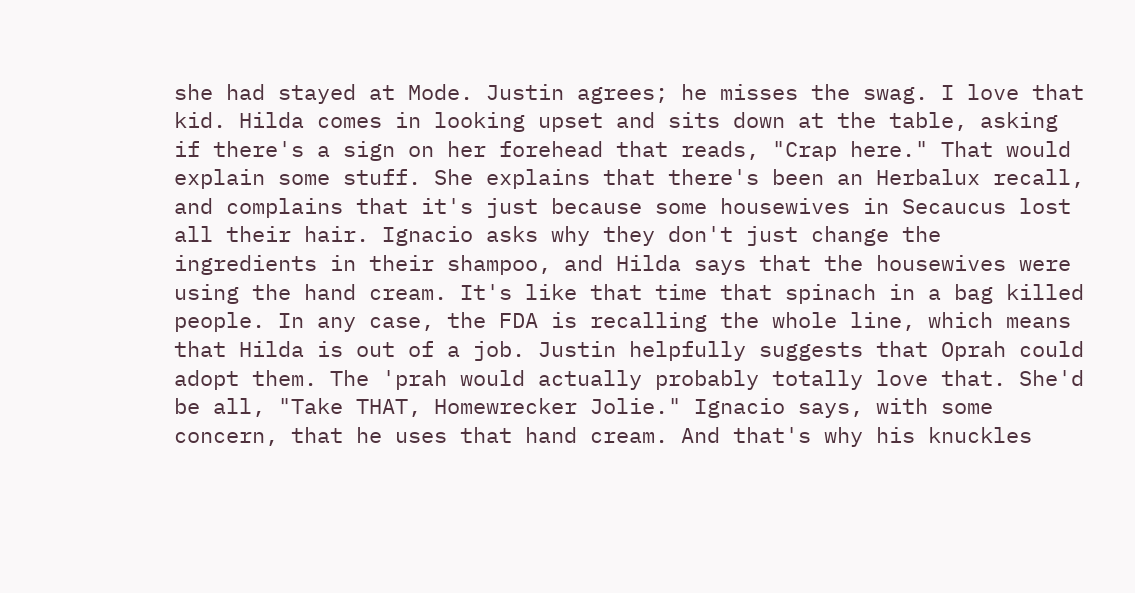she had stayed at Mode. Justin agrees; he misses the swag. I love that kid. Hilda comes in looking upset and sits down at the table, asking if there's a sign on her forehead that reads, "Crap here." That would explain some stuff. She explains that there's been an Herbalux recall, and complains that it's just because some housewives in Secaucus lost all their hair. Ignacio asks why they don't just change the ingredients in their shampoo, and Hilda says that the housewives were using the hand cream. It's like that time that spinach in a bag killed people. In any case, the FDA is recalling the whole line, which means that Hilda is out of a job. Justin helpfully suggests that Oprah could adopt them. The 'prah would actually probably totally love that. She'd be all, "Take THAT, Homewrecker Jolie." Ignacio says, with some concern, that he uses that hand cream. And that's why his knuckles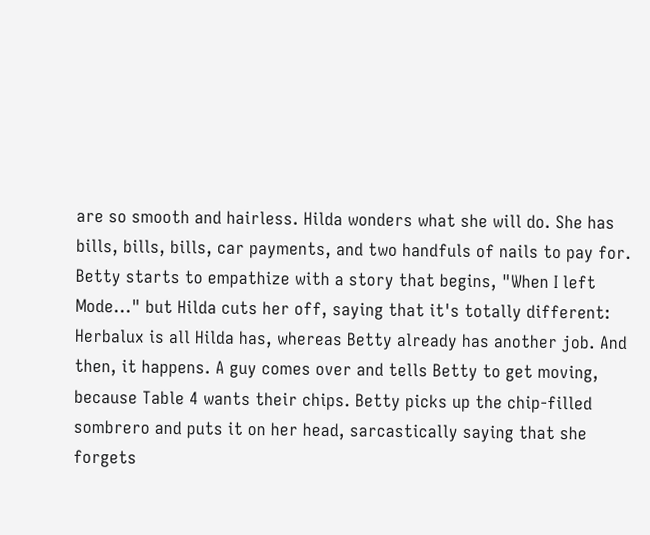are so smooth and hairless. Hilda wonders what she will do. She has bills, bills, bills, car payments, and two handfuls of nails to pay for. Betty starts to empathize with a story that begins, "When I left Mode..." but Hilda cuts her off, saying that it's totally different: Herbalux is all Hilda has, whereas Betty already has another job. And then, it happens. A guy comes over and tells Betty to get moving, because Table 4 wants their chips. Betty picks up the chip-filled sombrero and puts it on her head, sarcastically saying that she forgets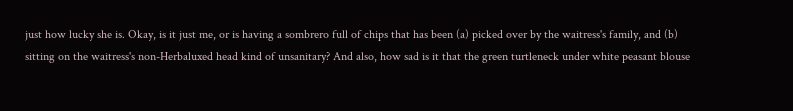just how lucky she is. Okay, is it just me, or is having a sombrero full of chips that has been (a) picked over by the waitress's family, and (b) sitting on the waitress's non-Herbaluxed head kind of unsanitary? And also, how sad is it that the green turtleneck under white peasant blouse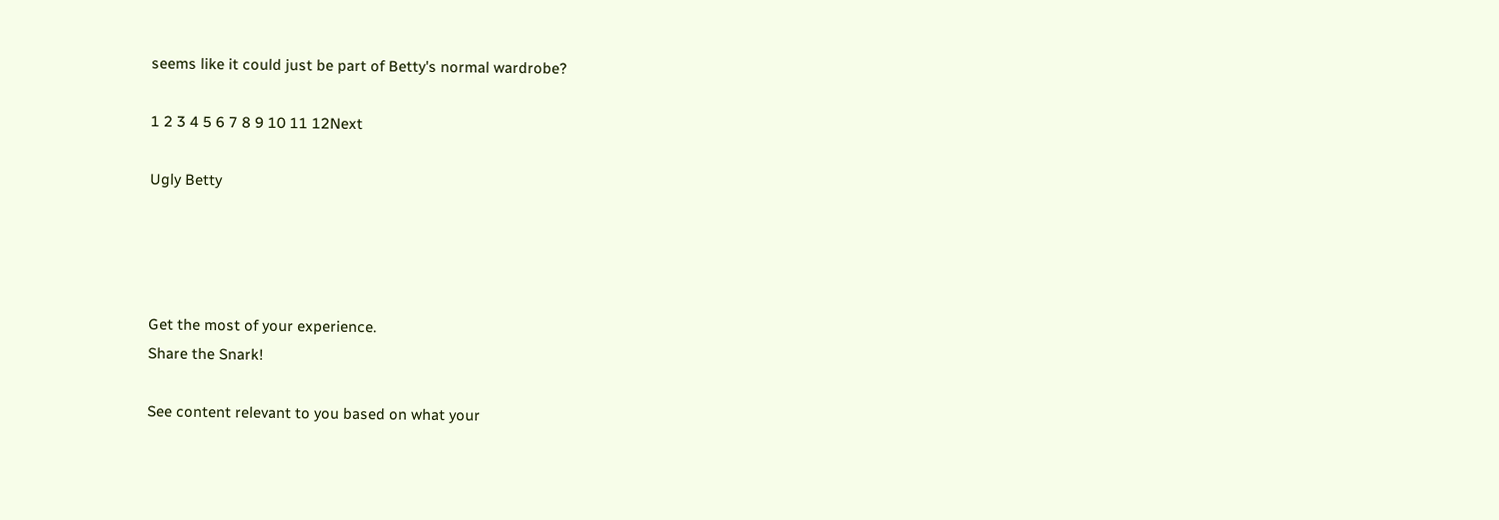seems like it could just be part of Betty's normal wardrobe?

1 2 3 4 5 6 7 8 9 10 11 12Next

Ugly Betty




Get the most of your experience.
Share the Snark!

See content relevant to you based on what your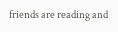friends are reading and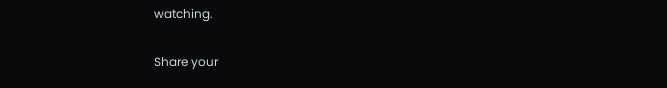watching.

Share your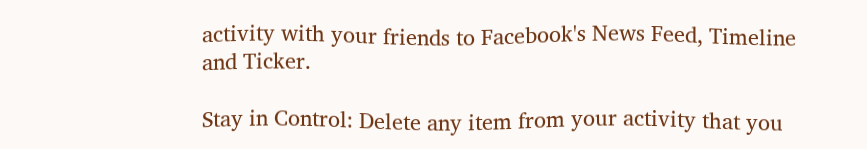activity with your friends to Facebook's News Feed, Timeline and Ticker.

Stay in Control: Delete any item from your activity that you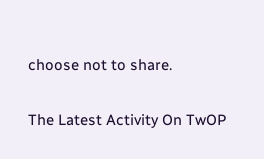choose not to share.

The Latest Activity On TwOP